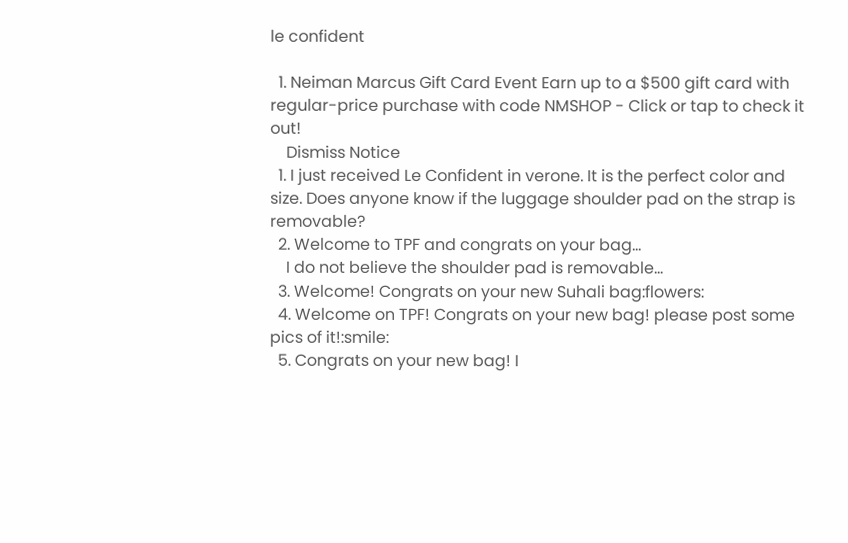le confident

  1. Neiman Marcus Gift Card Event Earn up to a $500 gift card with regular-price purchase with code NMSHOP - Click or tap to check it out!
    Dismiss Notice
  1. I just received Le Confident in verone. It is the perfect color and size. Does anyone know if the luggage shoulder pad on the strap is removable?
  2. Welcome to TPF and congrats on your bag...
    I do not believe the shoulder pad is removable...
  3. Welcome! Congrats on your new Suhali bag:flowers:
  4. Welcome on TPF! Congrats on your new bag! please post some pics of it!:smile:
  5. Congrats on your new bag! I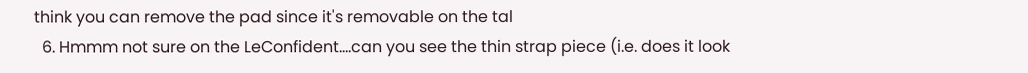think you can remove the pad since it's removable on the tal
  6. Hmmm not sure on the LeConfident....can you see the thin strap piece (i.e. does it look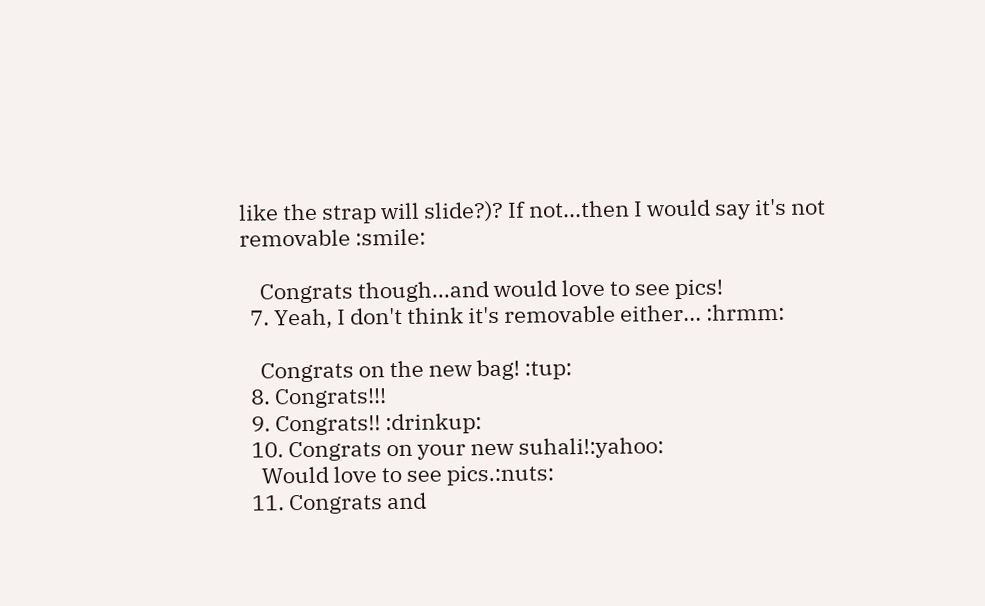like the strap will slide?)? If not...then I would say it's not removable :smile:

    Congrats though...and would love to see pics!
  7. Yeah, I don't think it's removable either... :hrmm:

    Congrats on the new bag! :tup:
  8. Congrats!!!
  9. Congrats!! :drinkup:
  10. Congrats on your new suhali!:yahoo:
    Would love to see pics.:nuts:
  11. Congrats and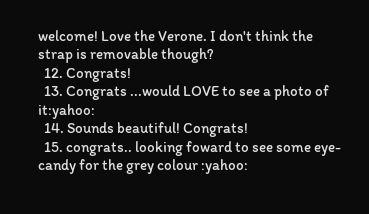welcome! Love the Verone. I don't think the strap is removable though?
  12. Congrats!
  13. Congrats ...would LOVE to see a photo of it:yahoo:
  14. Sounds beautiful! Congrats!
  15. congrats.. looking foward to see some eye-candy for the grey colour :yahoo: